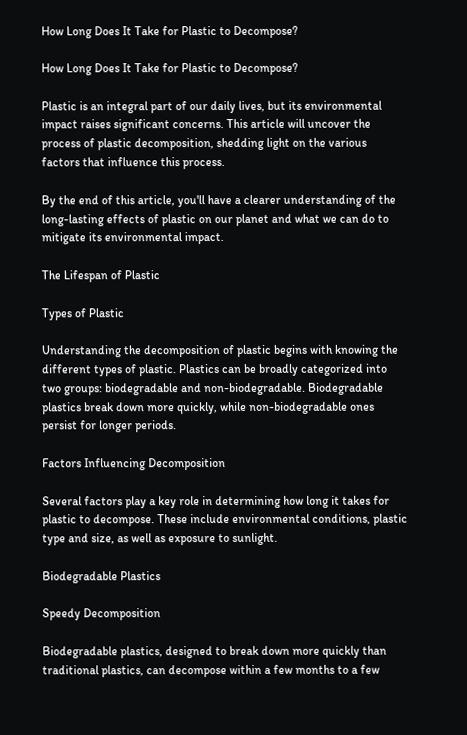How Long Does It Take for Plastic to Decompose?

How Long Does It Take for Plastic to Decompose?

Plastic is an integral part of our daily lives, but its environmental impact raises significant concerns. This article will uncover the process of plastic decomposition, shedding light on the various factors that influence this process.

By the end of this article, you'll have a clearer understanding of the long-lasting effects of plastic on our planet and what we can do to mitigate its environmental impact.

The Lifespan of Plastic

Types of Plastic

Understanding the decomposition of plastic begins with knowing the different types of plastic. Plastics can be broadly categorized into two groups: biodegradable and non-biodegradable. Biodegradable plastics break down more quickly, while non-biodegradable ones persist for longer periods.

Factors Influencing Decomposition

Several factors play a key role in determining how long it takes for plastic to decompose. These include environmental conditions, plastic type and size, as well as exposure to sunlight.

Biodegradable Plastics

Speedy Decomposition

Biodegradable plastics, designed to break down more quickly than traditional plastics, can decompose within a few months to a few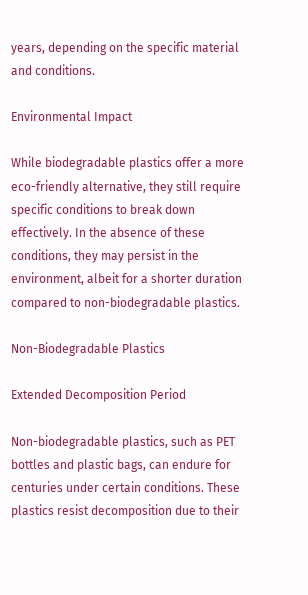years, depending on the specific material and conditions.

Environmental Impact

While biodegradable plastics offer a more eco-friendly alternative, they still require specific conditions to break down effectively. In the absence of these conditions, they may persist in the environment, albeit for a shorter duration compared to non-biodegradable plastics.

Non-Biodegradable Plastics

Extended Decomposition Period

Non-biodegradable plastics, such as PET bottles and plastic bags, can endure for centuries under certain conditions. These plastics resist decomposition due to their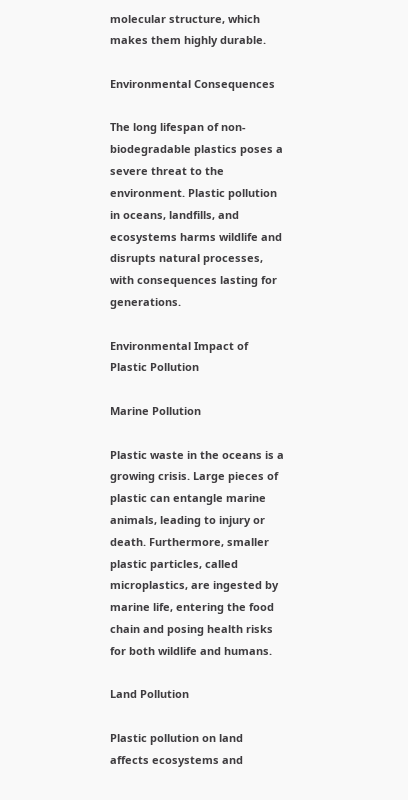molecular structure, which makes them highly durable.

Environmental Consequences

The long lifespan of non-biodegradable plastics poses a severe threat to the environment. Plastic pollution in oceans, landfills, and ecosystems harms wildlife and disrupts natural processes, with consequences lasting for generations.

Environmental Impact of Plastic Pollution

Marine Pollution

Plastic waste in the oceans is a growing crisis. Large pieces of plastic can entangle marine animals, leading to injury or death. Furthermore, smaller plastic particles, called microplastics, are ingested by marine life, entering the food chain and posing health risks for both wildlife and humans.

Land Pollution

Plastic pollution on land affects ecosystems and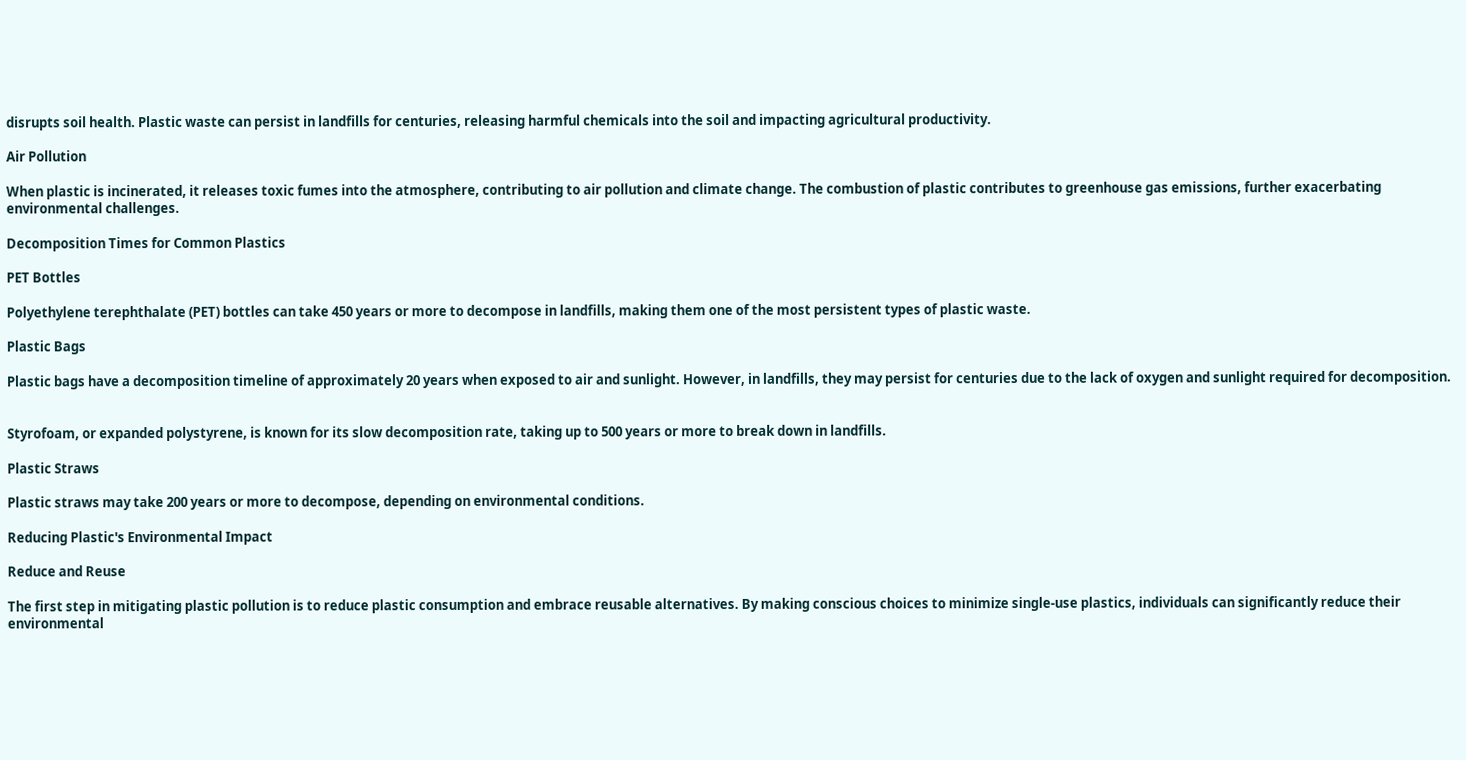disrupts soil health. Plastic waste can persist in landfills for centuries, releasing harmful chemicals into the soil and impacting agricultural productivity.

Air Pollution

When plastic is incinerated, it releases toxic fumes into the atmosphere, contributing to air pollution and climate change. The combustion of plastic contributes to greenhouse gas emissions, further exacerbating environmental challenges.

Decomposition Times for Common Plastics

PET Bottles

Polyethylene terephthalate (PET) bottles can take 450 years or more to decompose in landfills, making them one of the most persistent types of plastic waste.

Plastic Bags

Plastic bags have a decomposition timeline of approximately 20 years when exposed to air and sunlight. However, in landfills, they may persist for centuries due to the lack of oxygen and sunlight required for decomposition.


Styrofoam, or expanded polystyrene, is known for its slow decomposition rate, taking up to 500 years or more to break down in landfills.

Plastic Straws

Plastic straws may take 200 years or more to decompose, depending on environmental conditions.

Reducing Plastic's Environmental Impact

Reduce and Reuse

The first step in mitigating plastic pollution is to reduce plastic consumption and embrace reusable alternatives. By making conscious choices to minimize single-use plastics, individuals can significantly reduce their environmental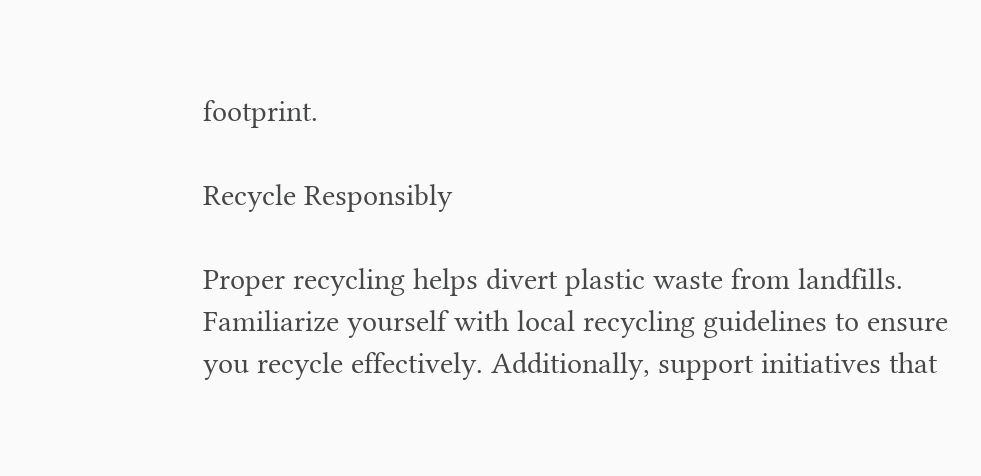footprint.

Recycle Responsibly

Proper recycling helps divert plastic waste from landfills. Familiarize yourself with local recycling guidelines to ensure you recycle effectively. Additionally, support initiatives that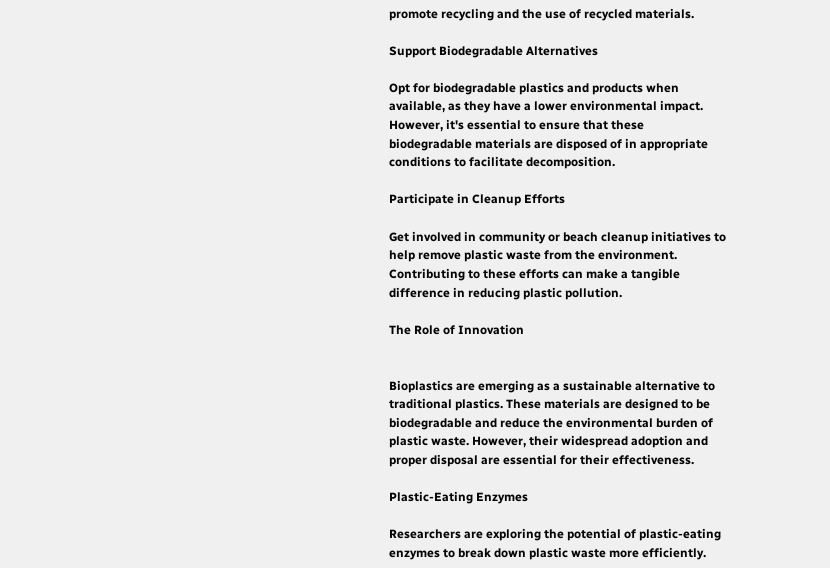promote recycling and the use of recycled materials.

Support Biodegradable Alternatives

Opt for biodegradable plastics and products when available, as they have a lower environmental impact. However, it's essential to ensure that these biodegradable materials are disposed of in appropriate conditions to facilitate decomposition.

Participate in Cleanup Efforts

Get involved in community or beach cleanup initiatives to help remove plastic waste from the environment. Contributing to these efforts can make a tangible difference in reducing plastic pollution.

The Role of Innovation


Bioplastics are emerging as a sustainable alternative to traditional plastics. These materials are designed to be biodegradable and reduce the environmental burden of plastic waste. However, their widespread adoption and proper disposal are essential for their effectiveness.

Plastic-Eating Enzymes

Researchers are exploring the potential of plastic-eating enzymes to break down plastic waste more efficiently.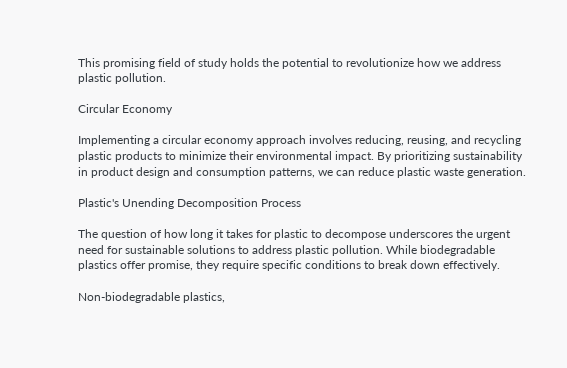This promising field of study holds the potential to revolutionize how we address plastic pollution.

Circular Economy

Implementing a circular economy approach involves reducing, reusing, and recycling plastic products to minimize their environmental impact. By prioritizing sustainability in product design and consumption patterns, we can reduce plastic waste generation.

Plastic's Unending Decomposition Process

The question of how long it takes for plastic to decompose underscores the urgent need for sustainable solutions to address plastic pollution. While biodegradable plastics offer promise, they require specific conditions to break down effectively.

Non-biodegradable plastics,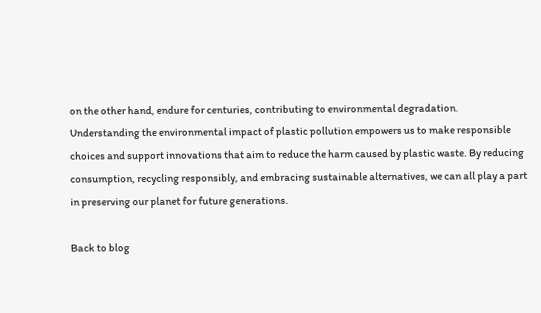on the other hand, endure for centuries, contributing to environmental degradation. Understanding the environmental impact of plastic pollution empowers us to make responsible choices and support innovations that aim to reduce the harm caused by plastic waste. By reducing consumption, recycling responsibly, and embracing sustainable alternatives, we can all play a part in preserving our planet for future generations.

Back to blog